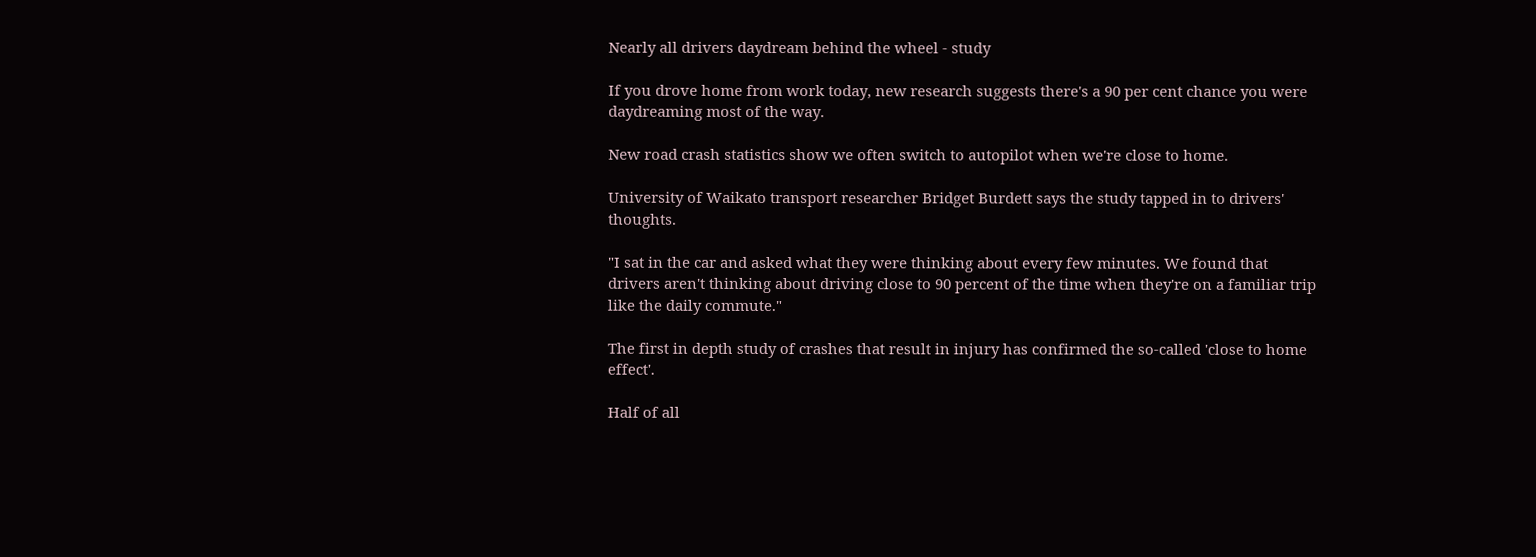Nearly all drivers daydream behind the wheel - study

If you drove home from work today, new research suggests there's a 90 per cent chance you were daydreaming most of the way.

New road crash statistics show we often switch to autopilot when we're close to home.

University of Waikato transport researcher Bridget Burdett says the study tapped in to drivers' thoughts.

"I sat in the car and asked what they were thinking about every few minutes. We found that drivers aren't thinking about driving close to 90 percent of the time when they're on a familiar trip like the daily commute."

The first in depth study of crashes that result in injury has confirmed the so-called 'close to home effect'.

Half of all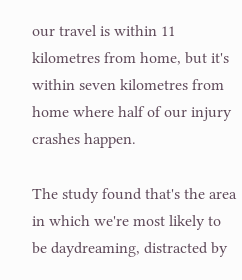our travel is within 11 kilometres from home, but it's within seven kilometres from home where half of our injury crashes happen.

The study found that's the area in which we're most likely to be daydreaming, distracted by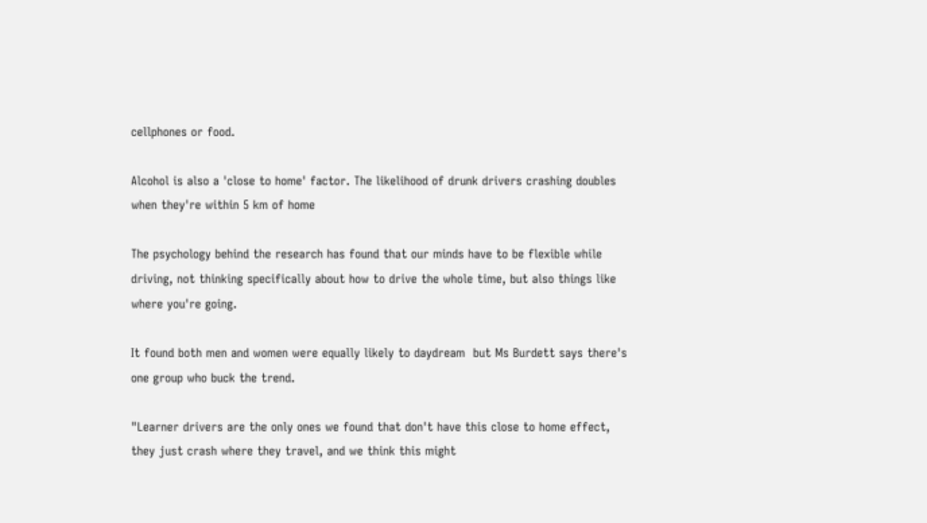cellphones or food.

Alcohol is also a 'close to home' factor. The likelihood of drunk drivers crashing doubles when they're within 5 km of home

The psychology behind the research has found that our minds have to be flexible while driving, not thinking specifically about how to drive the whole time, but also things like where you're going.

It found both men and women were equally likely to daydream  but Ms Burdett says there's one group who buck the trend.

"Learner drivers are the only ones we found that don't have this close to home effect, they just crash where they travel, and we think this might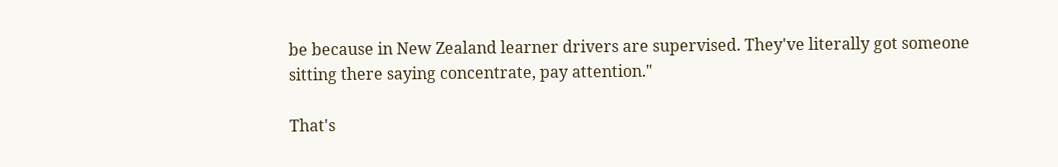be because in New Zealand learner drivers are supervised. They've literally got someone sitting there saying concentrate, pay attention."

That's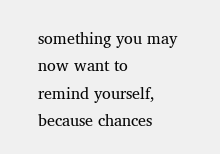something you may now want to remind yourself, because chances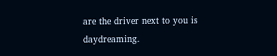are the driver next to you is daydreaming.